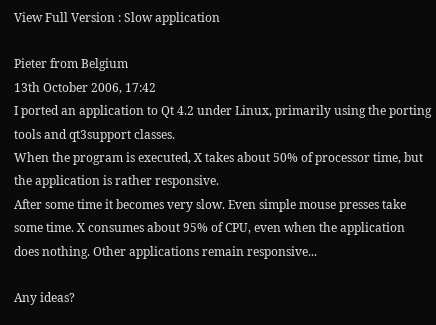View Full Version : Slow application

Pieter from Belgium
13th October 2006, 17:42
I ported an application to Qt 4.2 under Linux, primarily using the porting tools and qt3support classes.
When the program is executed, X takes about 50% of processor time, but the application is rather responsive.
After some time it becomes very slow. Even simple mouse presses take some time. X consumes about 95% of CPU, even when the application does nothing. Other applications remain responsive...

Any ideas?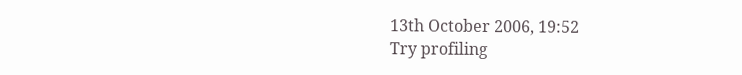13th October 2006, 19:52
Try profiling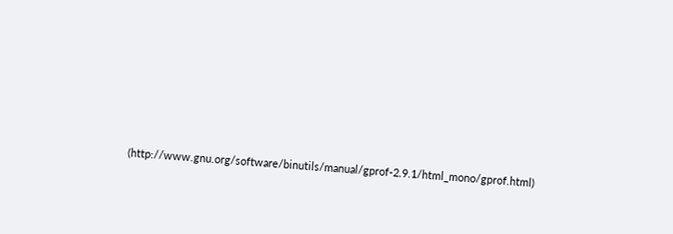(http://www.gnu.org/software/binutils/manual/gprof-2.9.1/html_mono/gprof.html)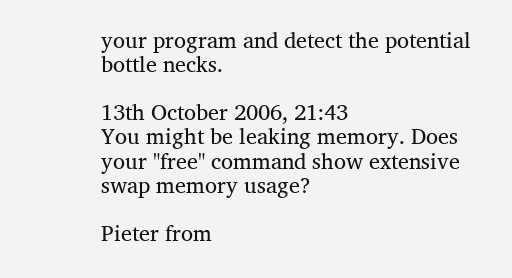your program and detect the potential bottle necks.

13th October 2006, 21:43
You might be leaking memory. Does your "free" command show extensive swap memory usage?

Pieter from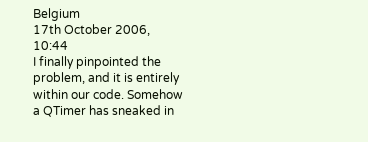Belgium
17th October 2006, 10:44
I finally pinpointed the problem, and it is entirely within our code. Somehow a QTimer has sneaked in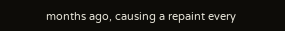months ago, causing a repaint every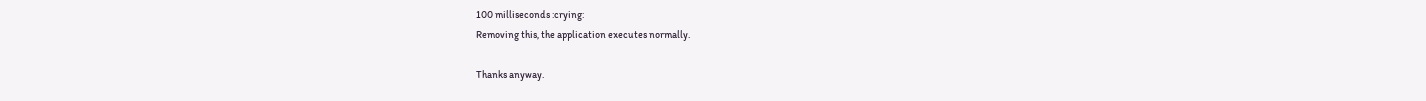100 milliseconds :crying:
Removing this, the application executes normally.

Thanks anyway.